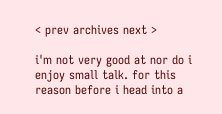< prev archives next >

i'm not very good at nor do i enjoy small talk. for this reason before i head into a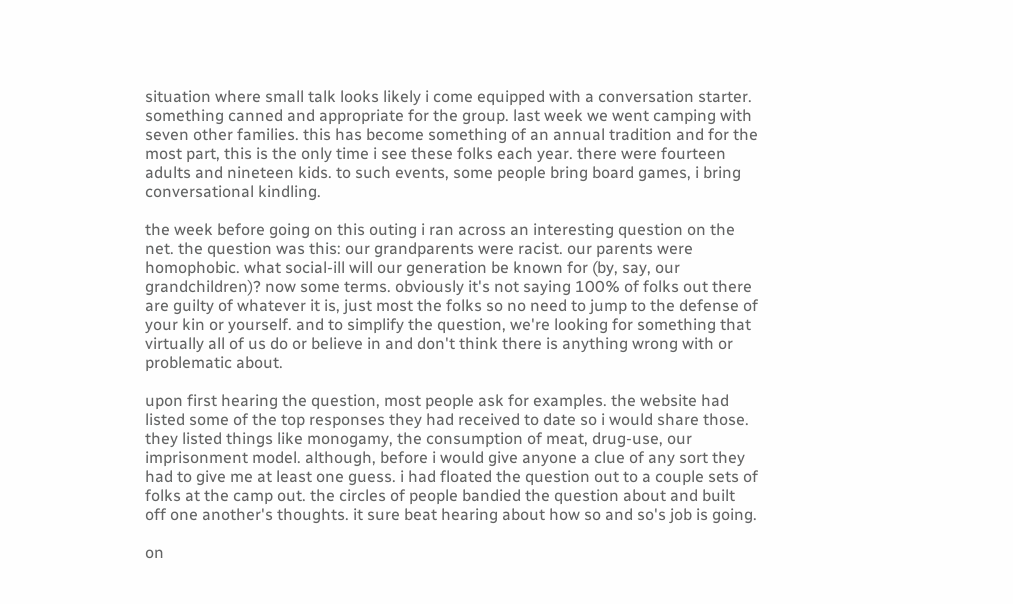situation where small talk looks likely i come equipped with a conversation starter. something canned and appropriate for the group. last week we went camping with seven other families. this has become something of an annual tradition and for the most part, this is the only time i see these folks each year. there were fourteen adults and nineteen kids. to such events, some people bring board games, i bring conversational kindling.

the week before going on this outing i ran across an interesting question on the net. the question was this: our grandparents were racist. our parents were homophobic. what social-ill will our generation be known for (by, say, our grandchildren)? now some terms. obviously it's not saying 100% of folks out there are guilty of whatever it is, just most the folks so no need to jump to the defense of your kin or yourself. and to simplify the question, we're looking for something that virtually all of us do or believe in and don't think there is anything wrong with or problematic about.

upon first hearing the question, most people ask for examples. the website had listed some of the top responses they had received to date so i would share those. they listed things like monogamy, the consumption of meat, drug-use, our imprisonment model. although, before i would give anyone a clue of any sort they had to give me at least one guess. i had floated the question out to a couple sets of folks at the camp out. the circles of people bandied the question about and built off one another's thoughts. it sure beat hearing about how so and so's job is going.

on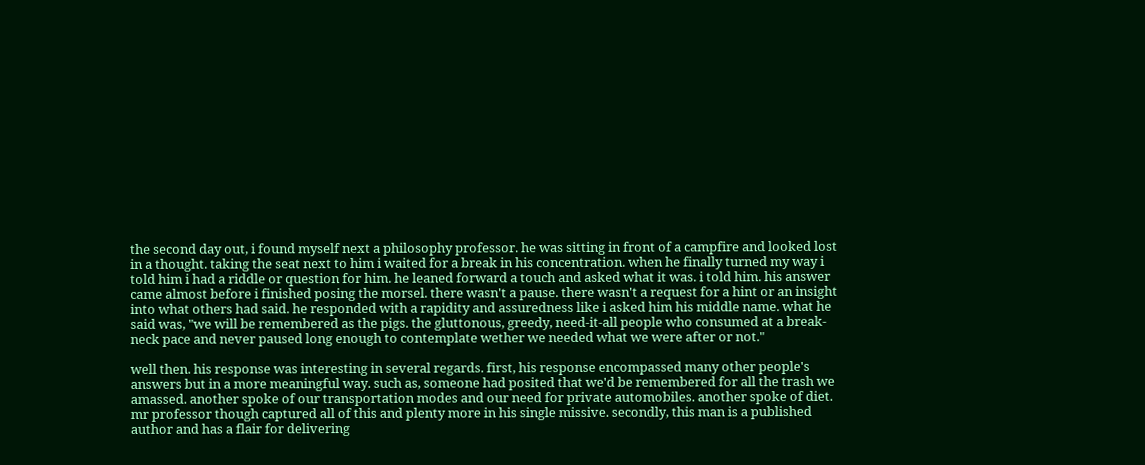the second day out, i found myself next a philosophy professor. he was sitting in front of a campfire and looked lost in a thought. taking the seat next to him i waited for a break in his concentration. when he finally turned my way i told him i had a riddle or question for him. he leaned forward a touch and asked what it was. i told him. his answer came almost before i finished posing the morsel. there wasn't a pause. there wasn't a request for a hint or an insight into what others had said. he responded with a rapidity and assuredness like i asked him his middle name. what he said was, "we will be remembered as the pigs. the gluttonous, greedy, need-it-all people who consumed at a break-neck pace and never paused long enough to contemplate wether we needed what we were after or not."

well then. his response was interesting in several regards. first, his response encompassed many other people's answers but in a more meaningful way. such as, someone had posited that we'd be remembered for all the trash we amassed. another spoke of our transportation modes and our need for private automobiles. another spoke of diet. mr professor though captured all of this and plenty more in his single missive. secondly, this man is a published author and has a flair for delivering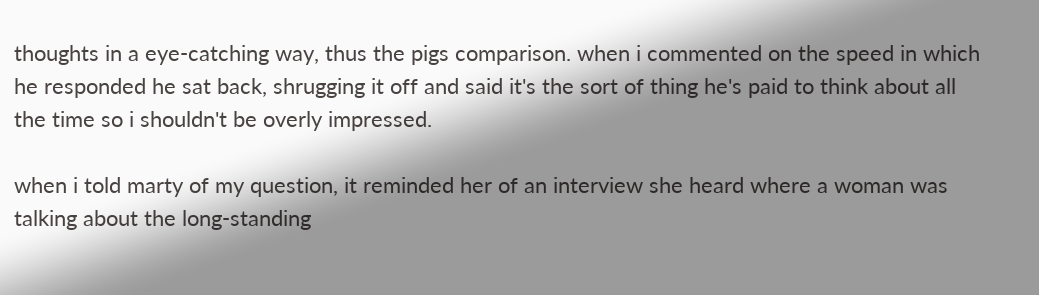thoughts in a eye-catching way, thus the pigs comparison. when i commented on the speed in which he responded he sat back, shrugging it off and said it's the sort of thing he's paid to think about all the time so i shouldn't be overly impressed.

when i told marty of my question, it reminded her of an interview she heard where a woman was talking about the long-standing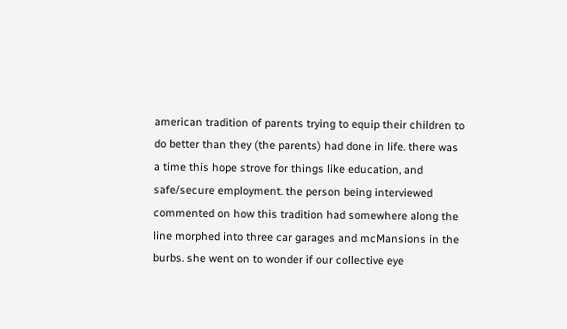american tradition of parents trying to equip their children to do better than they (the parents) had done in life. there was a time this hope strove for things like education, and safe/secure employment. the person being interviewed commented on how this tradition had somewhere along the line morphed into three car garages and mcMansions in the burbs. she went on to wonder if our collective eye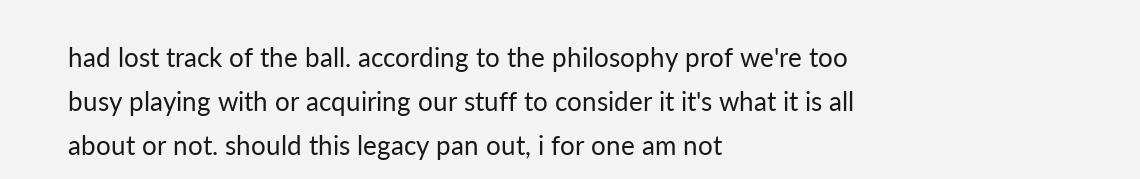had lost track of the ball. according to the philosophy prof we're too busy playing with or acquiring our stuff to consider it it's what it is all about or not. should this legacy pan out, i for one am not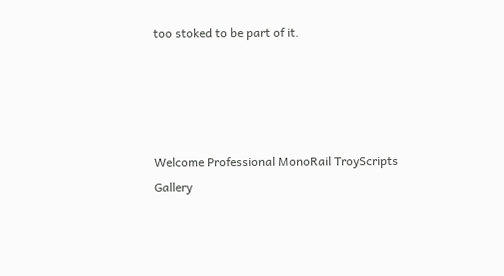too stoked to be part of it.




Welcome Professional MonoRail TroyScripts Gallery